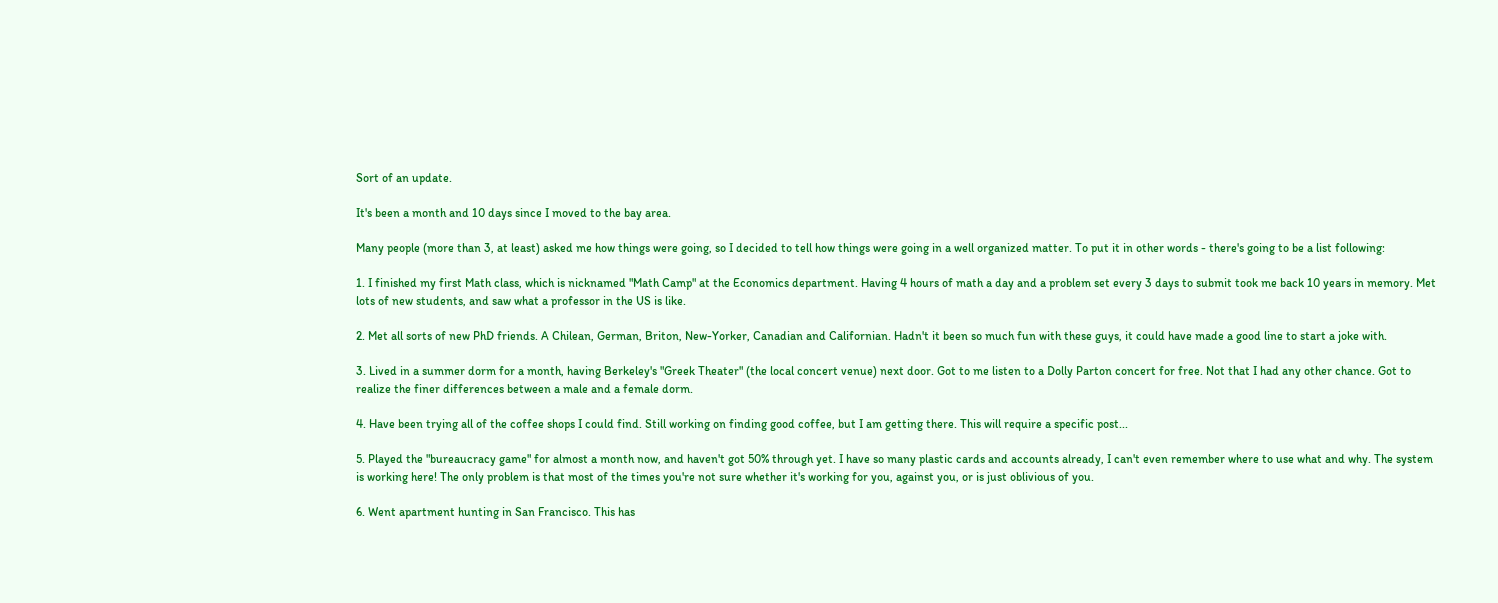Sort of an update.

It's been a month and 10 days since I moved to the bay area.

Many people (more than 3, at least) asked me how things were going, so I decided to tell how things were going in a well organized matter. To put it in other words - there's going to be a list following:

1. I finished my first Math class, which is nicknamed "Math Camp" at the Economics department. Having 4 hours of math a day and a problem set every 3 days to submit took me back 10 years in memory. Met lots of new students, and saw what a professor in the US is like.

2. Met all sorts of new PhD friends. A Chilean, German, Briton, New-Yorker, Canadian and Californian. Hadn't it been so much fun with these guys, it could have made a good line to start a joke with.

3. Lived in a summer dorm for a month, having Berkeley's "Greek Theater" (the local concert venue) next door. Got to me listen to a Dolly Parton concert for free. Not that I had any other chance. Got to realize the finer differences between a male and a female dorm.

4. Have been trying all of the coffee shops I could find. Still working on finding good coffee, but I am getting there. This will require a specific post...

5. Played the "bureaucracy game" for almost a month now, and haven't got 50% through yet. I have so many plastic cards and accounts already, I can't even remember where to use what and why. The system is working here! The only problem is that most of the times you're not sure whether it's working for you, against you, or is just oblivious of you.

6. Went apartment hunting in San Francisco. This has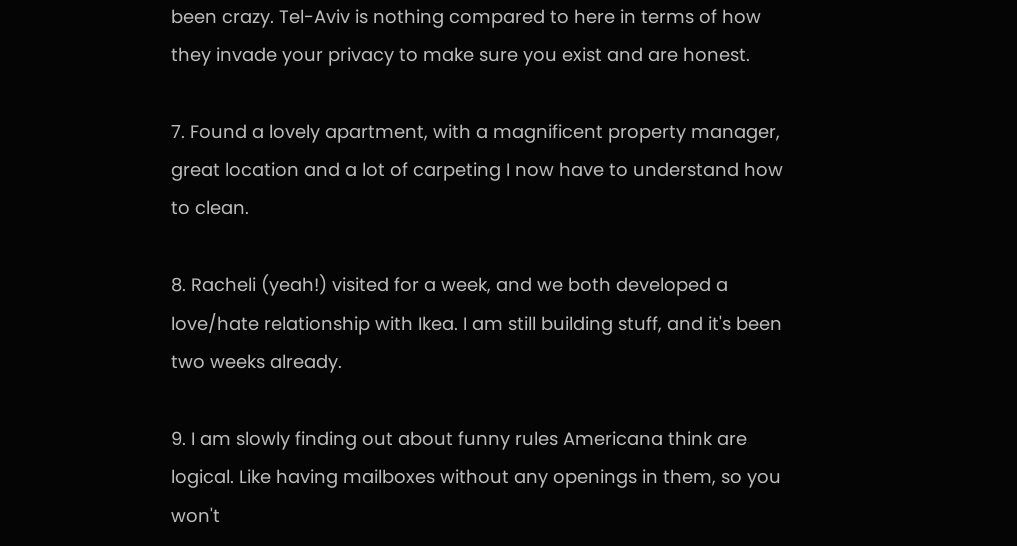been crazy. Tel-Aviv is nothing compared to here in terms of how they invade your privacy to make sure you exist and are honest.

7. Found a lovely apartment, with a magnificent property manager, great location and a lot of carpeting I now have to understand how to clean.

8. Racheli (yeah!) visited for a week, and we both developed a love/hate relationship with Ikea. I am still building stuff, and it's been two weeks already.

9. I am slowly finding out about funny rules Americana think are logical. Like having mailboxes without any openings in them, so you won't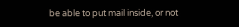be able to put mail inside, or not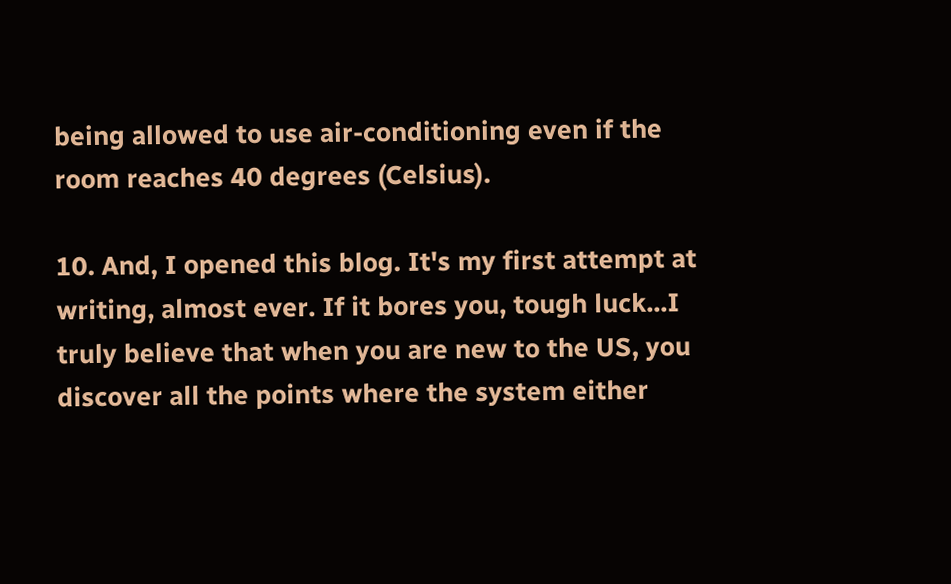being allowed to use air-conditioning even if the room reaches 40 degrees (Celsius).

10. And, I opened this blog. It's my first attempt at writing, almost ever. If it bores you, tough luck...I truly believe that when you are new to the US, you discover all the points where the system either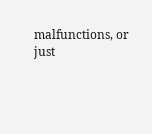malfunctions, or just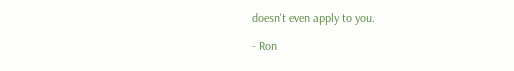doesn't even apply to you.

- Ron